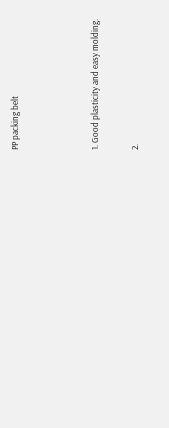PP packing belt



1. Good plasticity and easy molding.

2.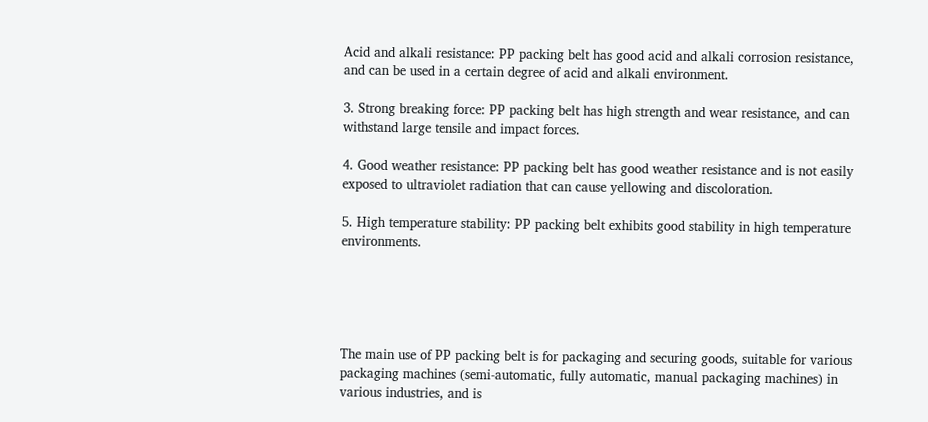Acid and alkali resistance: PP packing belt has good acid and alkali corrosion resistance, and can be used in a certain degree of acid and alkali environment.

3. Strong breaking force: PP packing belt has high strength and wear resistance, and can withstand large tensile and impact forces.

4. Good weather resistance: PP packing belt has good weather resistance and is not easily exposed to ultraviolet radiation that can cause yellowing and discoloration.

5. High temperature stability: PP packing belt exhibits good stability in high temperature environments.





The main use of PP packing belt is for packaging and securing goods, suitable for various packaging machines (semi-automatic, fully automatic, manual packaging machines) in various industries, and is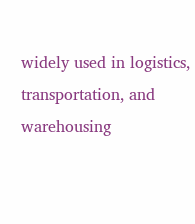widely used in logistics, transportation, and warehousing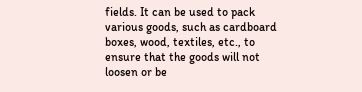fields. It can be used to pack various goods, such as cardboard boxes, wood, textiles, etc., to ensure that the goods will not loosen or be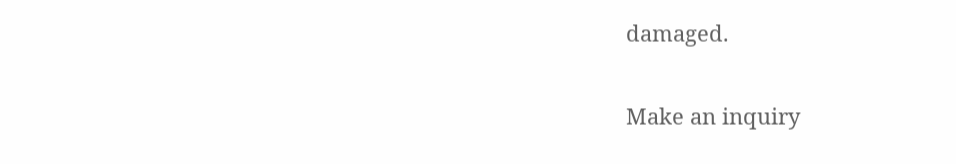damaged.

Make an inquiry